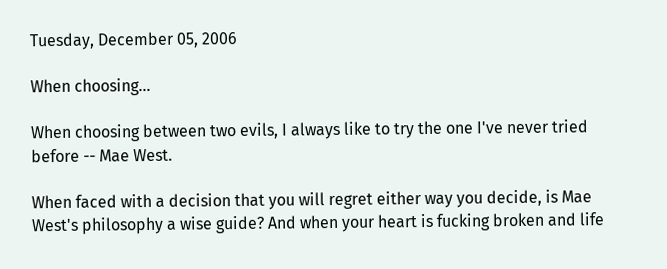Tuesday, December 05, 2006

When choosing...

When choosing between two evils, I always like to try the one I've never tried before -- Mae West.

When faced with a decision that you will regret either way you decide, is Mae West's philosophy a wise guide? And when your heart is fucking broken and life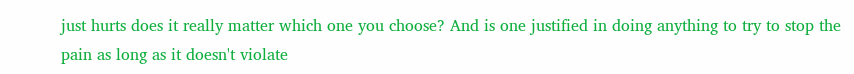just hurts does it really matter which one you choose? And is one justified in doing anything to try to stop the pain as long as it doesn't violate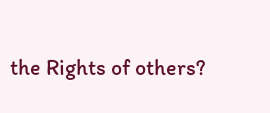the Rights of others?